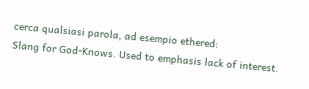cerca qualsiasi parola, ad esempio ethered:
Slang for God-Knows. Used to emphasis lack of interest.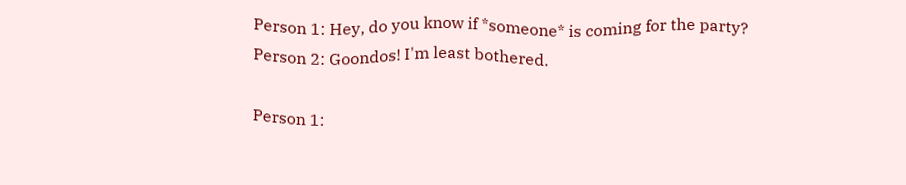Person 1: Hey, do you know if *someone* is coming for the party?
Person 2: Goondos! I'm least bothered.

Person 1: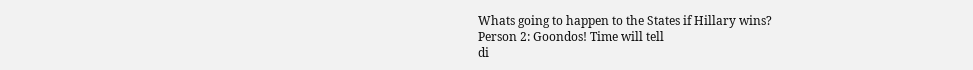Whats going to happen to the States if Hillary wins?
Person 2: Goondos! Time will tell
di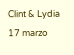Clint & Lydia 17 marzo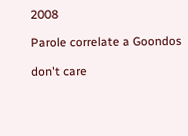2008

Parole correlate a Goondos

don't care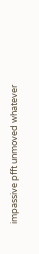impassive pfft unmoved whatever